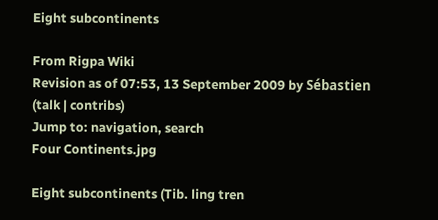Eight subcontinents

From Rigpa Wiki
Revision as of 07:53, 13 September 2009 by Sébastien (talk | contribs)
Jump to: navigation, search
Four Continents.jpg

Eight subcontinents (Tib. ling tren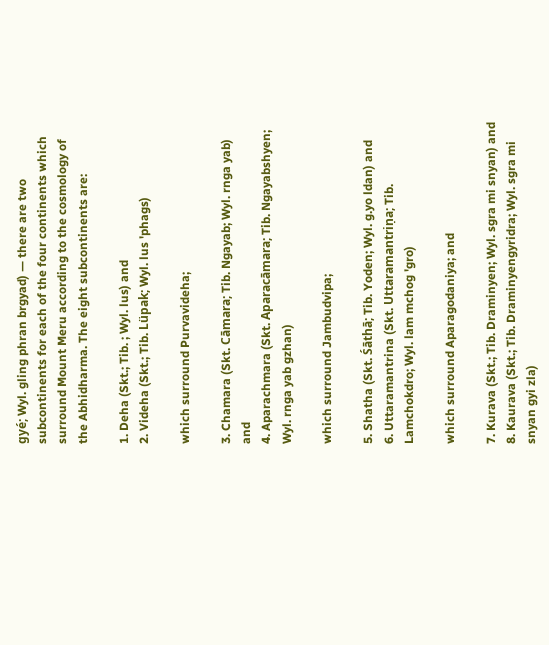gyé; Wyl. gling phran brgyad) — there are two subcontinents for each of the four continents which surround Mount Meru according to the cosmology of the Abhidharma. The eight subcontinents are:

1. Deha (Skt.; Tib. ; Wyl. lus) and
2. Videha (Skt.; Tib. Lüpak; Wyl. lus 'phags)

which surround Purvavideha;

3. Chamara (Skt. Cāmara; Tib. Ngayab; Wyl. rnga yab) and
4. Aparachmara (Skt. Aparacāmara; Tib. Ngayabshyen; Wyl. rnga yab gzhan)

which surround Jambudvipa;

5. Shatha (Skt. Śāthā; Tib. Yoden; Wyl. g.yo ldan) and
6. Uttaramantrina (Skt. Uttaramantriṇa; Tib. Lamchokdro; Wyl. lam mchog 'gro)

which surround Aparagodaniya; and

7. Kurava (Skt.; Tib. Draminyen; Wyl. sgra mi snyan) and
8. Kaurava (Skt.; Tib. Draminyengyridra; Wyl. sgra mi snyan gyi zla)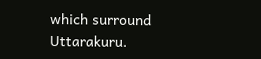which surround Uttarakuru.